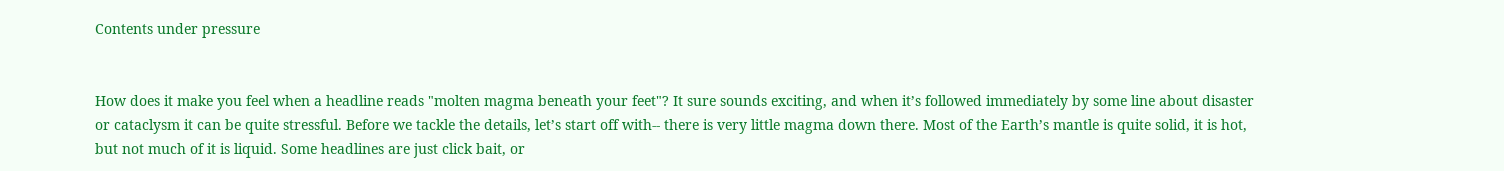Contents under pressure


How does it make you feel when a headline reads "molten magma beneath your feet"? It sure sounds exciting, and when it’s followed immediately by some line about disaster or cataclysm it can be quite stressful. Before we tackle the details, let’s start off with-- there is very little magma down there. Most of the Earth’s mantle is quite solid, it is hot, but not much of it is liquid. Some headlines are just click bait, or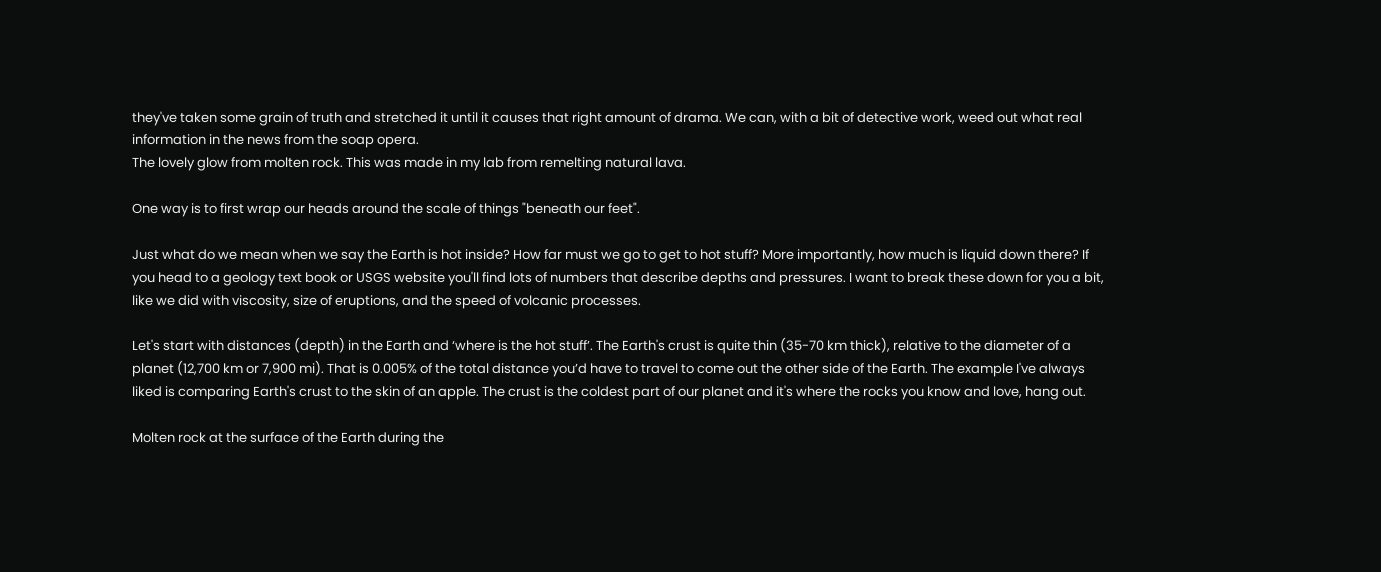they've taken some grain of truth and stretched it until it causes that right amount of drama. We can, with a bit of detective work, weed out what real information in the news from the soap opera.
The lovely glow from molten rock. This was made in my lab from remelting natural lava.

One way is to first wrap our heads around the scale of things "beneath our feet".

Just what do we mean when we say the Earth is hot inside? How far must we go to get to hot stuff? More importantly, how much is liquid down there? If you head to a geology text book or USGS website you'll find lots of numbers that describe depths and pressures. I want to break these down for you a bit, like we did with viscosity, size of eruptions, and the speed of volcanic processes.

Let's start with distances (depth) in the Earth and ‘where is the hot stuff’. The Earth's crust is quite thin (35-70 km thick), relative to the diameter of a planet (12,700 km or 7,900 mi). That is 0.005% of the total distance you’d have to travel to come out the other side of the Earth. The example I've always liked is comparing Earth's crust to the skin of an apple. The crust is the coldest part of our planet and it's where the rocks you know and love, hang out.

Molten rock at the surface of the Earth during the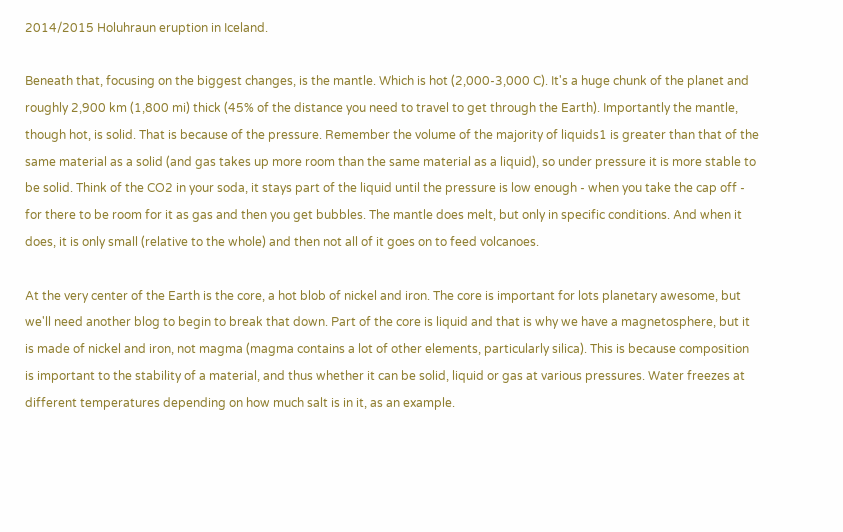2014/2015 Holuhraun eruption in Iceland.

Beneath that, focusing on the biggest changes, is the mantle. Which is hot (2,000-3,000 C). It's a huge chunk of the planet and roughly 2,900 km (1,800 mi) thick (45% of the distance you need to travel to get through the Earth). Importantly the mantle, though hot, is solid. That is because of the pressure. Remember the volume of the majority of liquids1 is greater than that of the same material as a solid (and gas takes up more room than the same material as a liquid), so under pressure it is more stable to be solid. Think of the CO2 in your soda, it stays part of the liquid until the pressure is low enough - when you take the cap off - for there to be room for it as gas and then you get bubbles. The mantle does melt, but only in specific conditions. And when it does, it is only small (relative to the whole) and then not all of it goes on to feed volcanoes.

At the very center of the Earth is the core, a hot blob of nickel and iron. The core is important for lots planetary awesome, but we'll need another blog to begin to break that down. Part of the core is liquid and that is why we have a magnetosphere, but it is made of nickel and iron, not magma (magma contains a lot of other elements, particularly silica). This is because composition is important to the stability of a material, and thus whether it can be solid, liquid or gas at various pressures. Water freezes at different temperatures depending on how much salt is in it, as an example.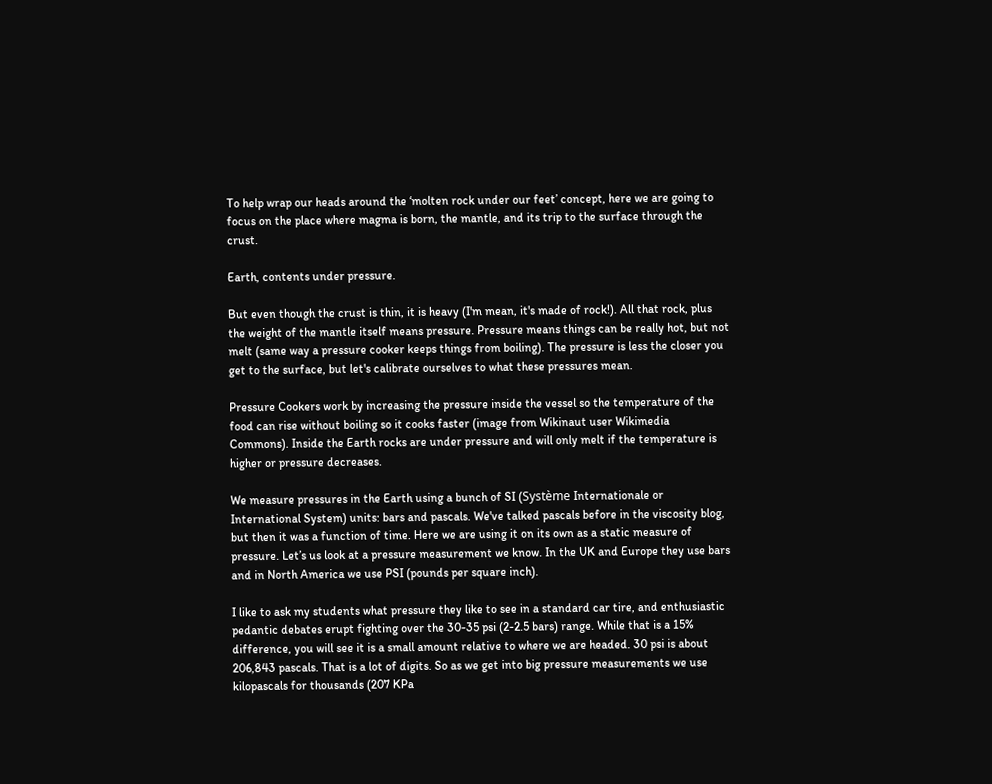To help wrap our heads around the ‘molten rock under our feet’ concept, here we are going to focus on the place where magma is born, the mantle, and its trip to the surface through the crust.

Earth, contents under pressure.

But even though the crust is thin, it is heavy (I'm mean, it's made of rock!). All that rock, plus the weight of the mantle itself means pressure. Pressure means things can be really hot, but not melt (same way a pressure cooker keeps things from boiling). The pressure is less the closer you get to the surface, but let's calibrate ourselves to what these pressures mean.

Pressure Cookers work by increasing the pressure inside the vessel so the temperature of the food can rise without boiling so it cooks faster (image from Wikinaut user Wikimedia Commons). Inside the Earth rocks are under pressure and will only melt if the temperature is higher or pressure decreases.

We measure pressures in the Earth using a bunch of SI (Système Internationale or International System) units: bars and pascals. We've talked pascals before in the viscosity blog, but then it was a function of time. Here we are using it on its own as a static measure of pressure. Let’s us look at a pressure measurement we know. In the UK and Europe they use bars and in North America we use PSI (pounds per square inch).

I like to ask my students what pressure they like to see in a standard car tire, and enthusiastic pedantic debates erupt fighting over the 30-35 psi (2-2.5 bars) range. While that is a 15% difference, you will see it is a small amount relative to where we are headed. 30 psi is about 206,843 pascals. That is a lot of digits. So as we get into big pressure measurements we use kilopascals for thousands (207 KPa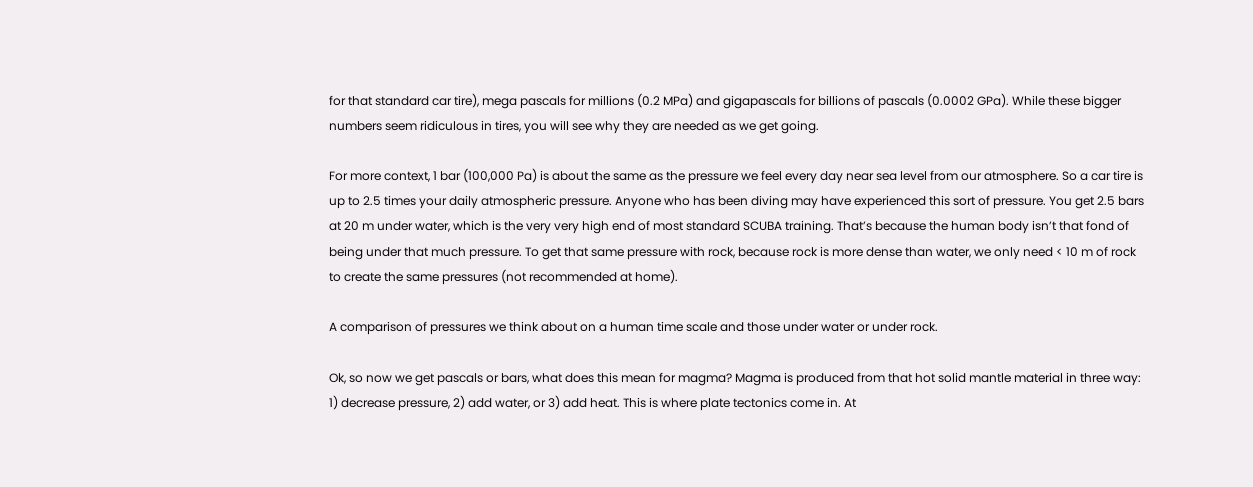for that standard car tire), mega pascals for millions (0.2 MPa) and gigapascals for billions of pascals (0.0002 GPa). While these bigger numbers seem ridiculous in tires, you will see why they are needed as we get going.

For more context, 1 bar (100,000 Pa) is about the same as the pressure we feel every day near sea level from our atmosphere. So a car tire is up to 2.5 times your daily atmospheric pressure. Anyone who has been diving may have experienced this sort of pressure. You get 2.5 bars at 20 m under water, which is the very very high end of most standard SCUBA training. That’s because the human body isn’t that fond of being under that much pressure. To get that same pressure with rock, because rock is more dense than water, we only need < 10 m of rock to create the same pressures (not recommended at home).

A comparison of pressures we think about on a human time scale and those under water or under rock.

Ok, so now we get pascals or bars, what does this mean for magma? Magma is produced from that hot solid mantle material in three way: 1) decrease pressure, 2) add water, or 3) add heat. This is where plate tectonics come in. At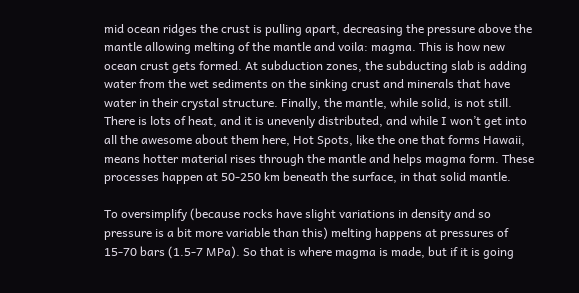mid ocean ridges the crust is pulling apart, decreasing the pressure above the mantle allowing melting of the mantle and voila: magma. This is how new ocean crust gets formed. At subduction zones, the subducting slab is adding water from the wet sediments on the sinking crust and minerals that have water in their crystal structure. Finally, the mantle, while solid, is not still. There is lots of heat, and it is unevenly distributed, and while I won’t get into all the awesome about them here, Hot Spots, like the one that forms Hawaii, means hotter material rises through the mantle and helps magma form. These processes happen at 50-250 km beneath the surface, in that solid mantle.

To oversimplify (because rocks have slight variations in density and so pressure is a bit more variable than this) melting happens at pressures of 15-70 bars (1.5-7 MPa). So that is where magma is made, but if it is going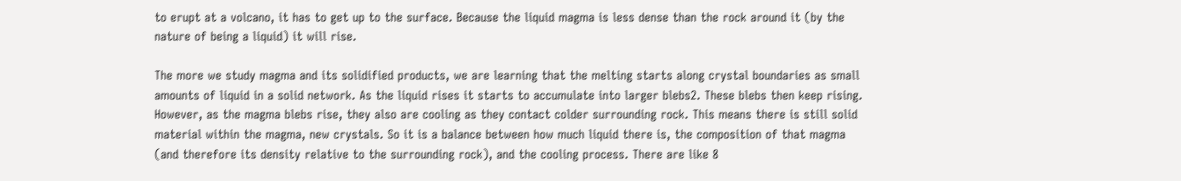to erupt at a volcano, it has to get up to the surface. Because the liquid magma is less dense than the rock around it (by the nature of being a liquid) it will rise.

The more we study magma and its solidified products, we are learning that the melting starts along crystal boundaries as small amounts of liquid in a solid network. As the liquid rises it starts to accumulate into larger blebs2. These blebs then keep rising. However, as the magma blebs rise, they also are cooling as they contact colder surrounding rock. This means there is still solid material within the magma, new crystals. So it is a balance between how much liquid there is, the composition of that magma (and therefore its density relative to the surrounding rock), and the cooling process. There are like 8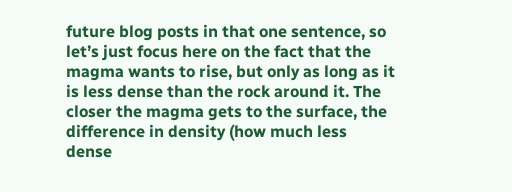future blog posts in that one sentence, so let’s just focus here on the fact that the magma wants to rise, but only as long as it is less dense than the rock around it. The closer the magma gets to the surface, the difference in density (how much less dense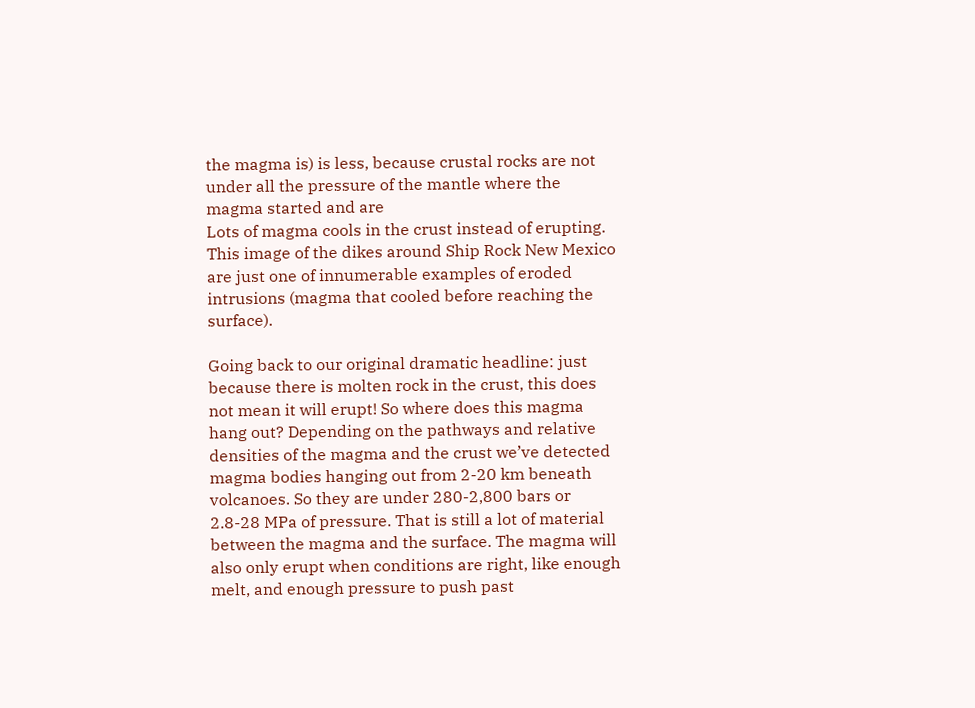the magma is) is less, because crustal rocks are not under all the pressure of the mantle where the magma started and are
Lots of magma cools in the crust instead of erupting. This image of the dikes around Ship Rock New Mexico are just one of innumerable examples of eroded intrusions (magma that cooled before reaching the surface).

Going back to our original dramatic headline: just because there is molten rock in the crust, this does not mean it will erupt! So where does this magma hang out? Depending on the pathways and relative densities of the magma and the crust we’ve detected magma bodies hanging out from 2-20 km beneath volcanoes. So they are under 280-2,800 bars or 2.8-28 MPa of pressure. That is still a lot of material between the magma and the surface. The magma will also only erupt when conditions are right, like enough melt, and enough pressure to push past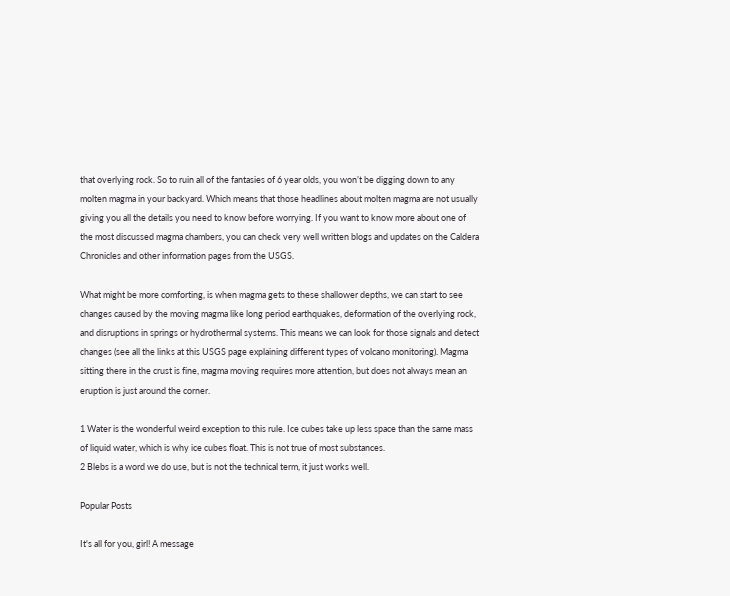that overlying rock. So to ruin all of the fantasies of 6 year olds, you won’t be digging down to any molten magma in your backyard. Which means that those headlines about molten magma are not usually giving you all the details you need to know before worrying. If you want to know more about one of the most discussed magma chambers, you can check very well written blogs and updates on the Caldera Chronicles and other information pages from the USGS.

What might be more comforting, is when magma gets to these shallower depths, we can start to see changes caused by the moving magma like long period earthquakes, deformation of the overlying rock, and disruptions in springs or hydrothermal systems. This means we can look for those signals and detect changes (see all the links at this USGS page explaining different types of volcano monitoring). Magma sitting there in the crust is fine, magma moving requires more attention, but does not always mean an eruption is just around the corner.

1 Water is the wonderful weird exception to this rule. Ice cubes take up less space than the same mass of liquid water, which is why ice cubes float. This is not true of most substances.
2 Blebs is a word we do use, but is not the technical term, it just works well.

Popular Posts

It's all for you, girl! A message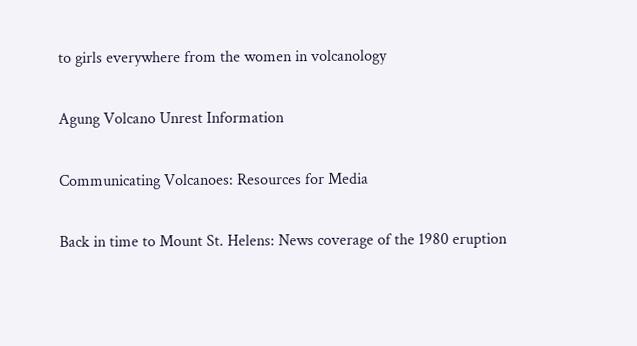to girls everywhere from the women in volcanology

Agung Volcano Unrest Information

Communicating Volcanoes: Resources for Media

Back in time to Mount St. Helens: News coverage of the 1980 eruption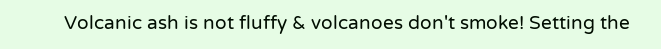Volcanic ash is not fluffy & volcanoes don't smoke! Setting the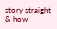story straight & how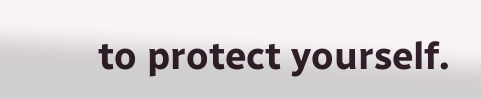to protect yourself.